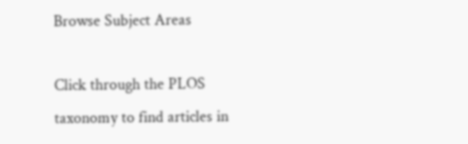Browse Subject Areas

Click through the PLOS taxonomy to find articles in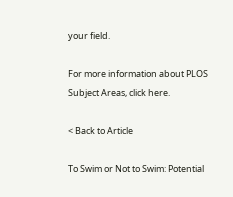your field.

For more information about PLOS Subject Areas, click here.

< Back to Article

To Swim or Not to Swim: Potential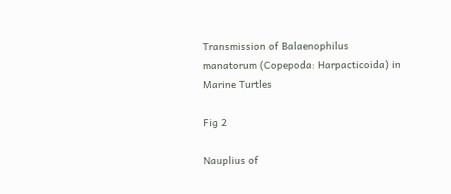Transmission of Balaenophilus manatorum (Copepoda: Harpacticoida) in Marine Turtles

Fig 2

Nauplius of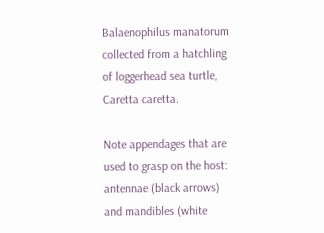Balaenophilus manatorum collected from a hatchling of loggerhead sea turtle, Caretta caretta.

Note appendages that are used to grasp on the host: antennae (black arrows) and mandibles (white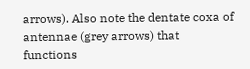arrows). Also note the dentate coxa of antennae (grey arrows) that functions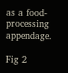as a food-processing appendage.

Fig 2